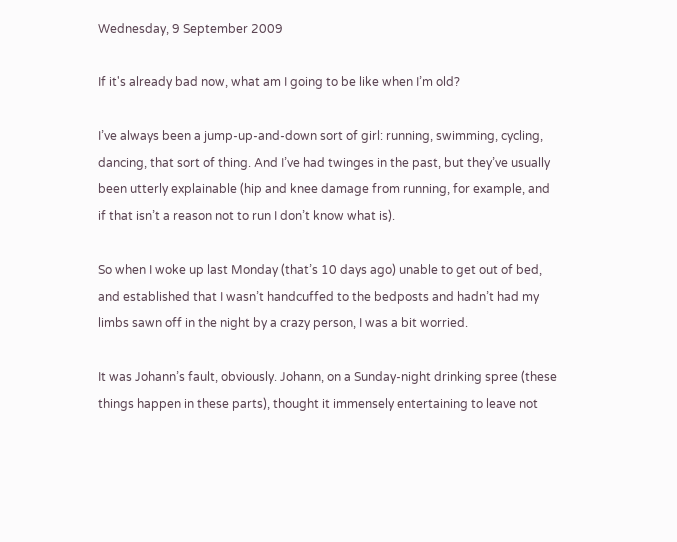Wednesday, 9 September 2009

If it's already bad now, what am I going to be like when I’m old?

I’ve always been a jump-up-and-down sort of girl: running, swimming, cycling, dancing, that sort of thing. And I’ve had twinges in the past, but they’ve usually been utterly explainable (hip and knee damage from running, for example, and if that isn’t a reason not to run I don’t know what is).

So when I woke up last Monday (that’s 10 days ago) unable to get out of bed, and established that I wasn’t handcuffed to the bedposts and hadn’t had my limbs sawn off in the night by a crazy person, I was a bit worried.

It was Johann’s fault, obviously. Johann, on a Sunday-night drinking spree (these things happen in these parts), thought it immensely entertaining to leave not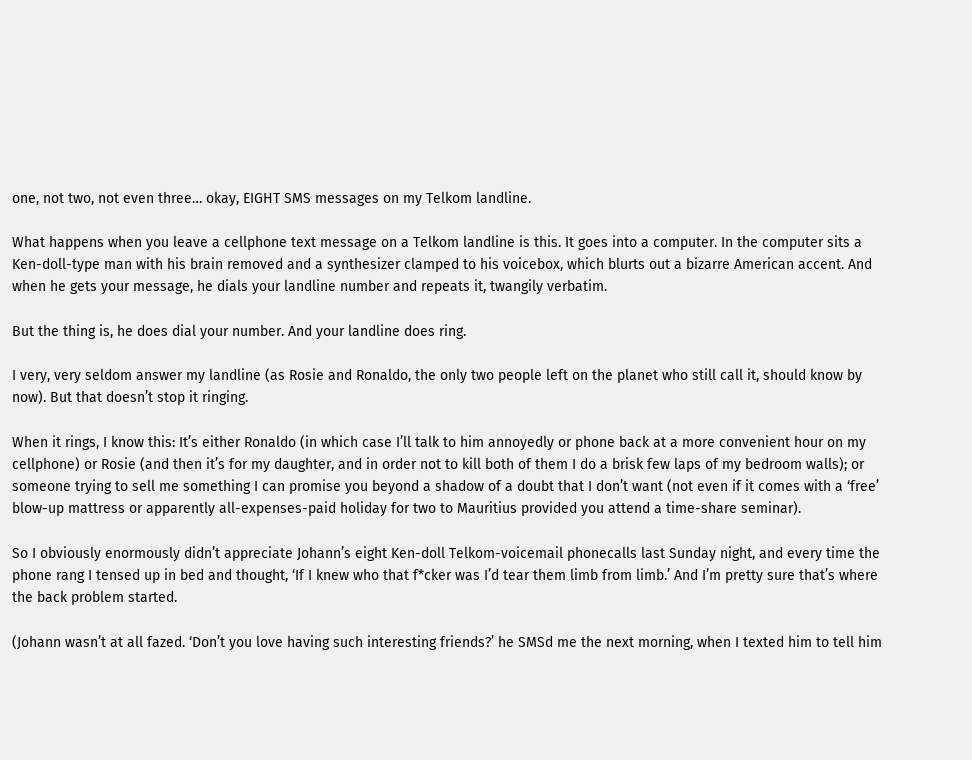one, not two, not even three… okay, EIGHT SMS messages on my Telkom landline.

What happens when you leave a cellphone text message on a Telkom landline is this. It goes into a computer. In the computer sits a Ken-doll-type man with his brain removed and a synthesizer clamped to his voicebox, which blurts out a bizarre American accent. And when he gets your message, he dials your landline number and repeats it, twangily verbatim.

But the thing is, he does dial your number. And your landline does ring.

I very, very seldom answer my landline (as Rosie and Ronaldo, the only two people left on the planet who still call it, should know by now). But that doesn’t stop it ringing.

When it rings, I know this: It’s either Ronaldo (in which case I’ll talk to him annoyedly or phone back at a more convenient hour on my cellphone) or Rosie (and then it’s for my daughter, and in order not to kill both of them I do a brisk few laps of my bedroom walls); or someone trying to sell me something I can promise you beyond a shadow of a doubt that I don’t want (not even if it comes with a ‘free’ blow-up mattress or apparently all-expenses-paid holiday for two to Mauritius provided you attend a time-share seminar).

So I obviously enormously didn’t appreciate Johann’s eight Ken-doll Telkom-voicemail phonecalls last Sunday night, and every time the phone rang I tensed up in bed and thought, ‘If I knew who that f*cker was I’d tear them limb from limb.’ And I’m pretty sure that’s where the back problem started.

(Johann wasn’t at all fazed. ‘Don’t you love having such interesting friends?’ he SMSd me the next morning, when I texted him to tell him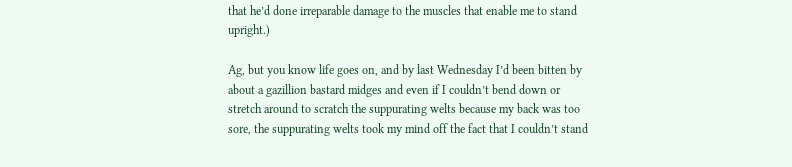that he’d done irreparable damage to the muscles that enable me to stand upright.)

Ag, but you know life goes on, and by last Wednesday I’d been bitten by about a gazillion bastard midges and even if I couldn’t bend down or stretch around to scratch the suppurating welts because my back was too sore, the suppurating welts took my mind off the fact that I couldn’t stand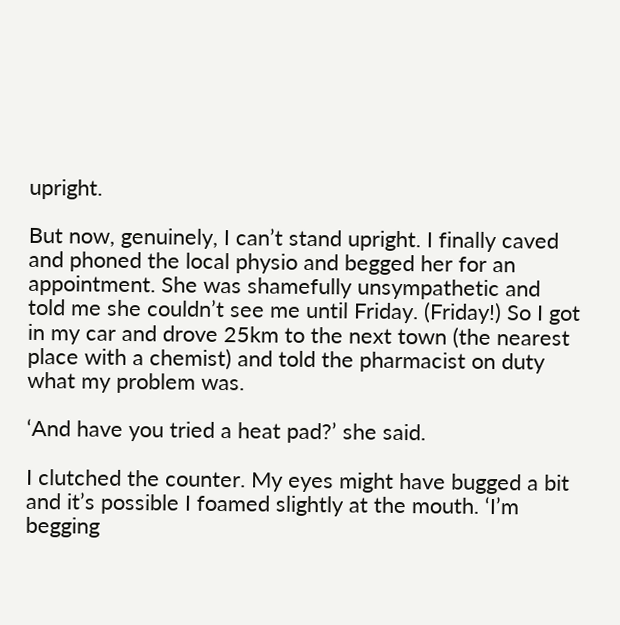upright.

But now, genuinely, I can’t stand upright. I finally caved and phoned the local physio and begged her for an appointment. She was shamefully unsympathetic and told me she couldn’t see me until Friday. (Friday!) So I got in my car and drove 25km to the next town (the nearest place with a chemist) and told the pharmacist on duty what my problem was.

‘And have you tried a heat pad?’ she said.

I clutched the counter. My eyes might have bugged a bit and it’s possible I foamed slightly at the mouth. ‘I’m begging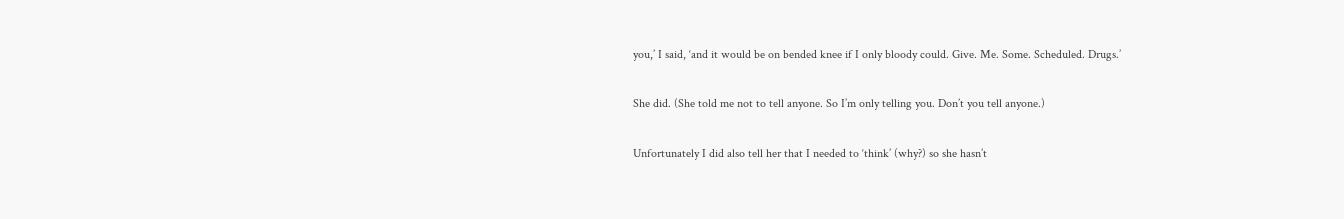you,’ I said, ‘and it would be on bended knee if I only bloody could. Give. Me. Some. Scheduled. Drugs.’

She did. (She told me not to tell anyone. So I’m only telling you. Don’t you tell anyone.)

Unfortunately I did also tell her that I needed to ‘think’ (why?) so she hasn’t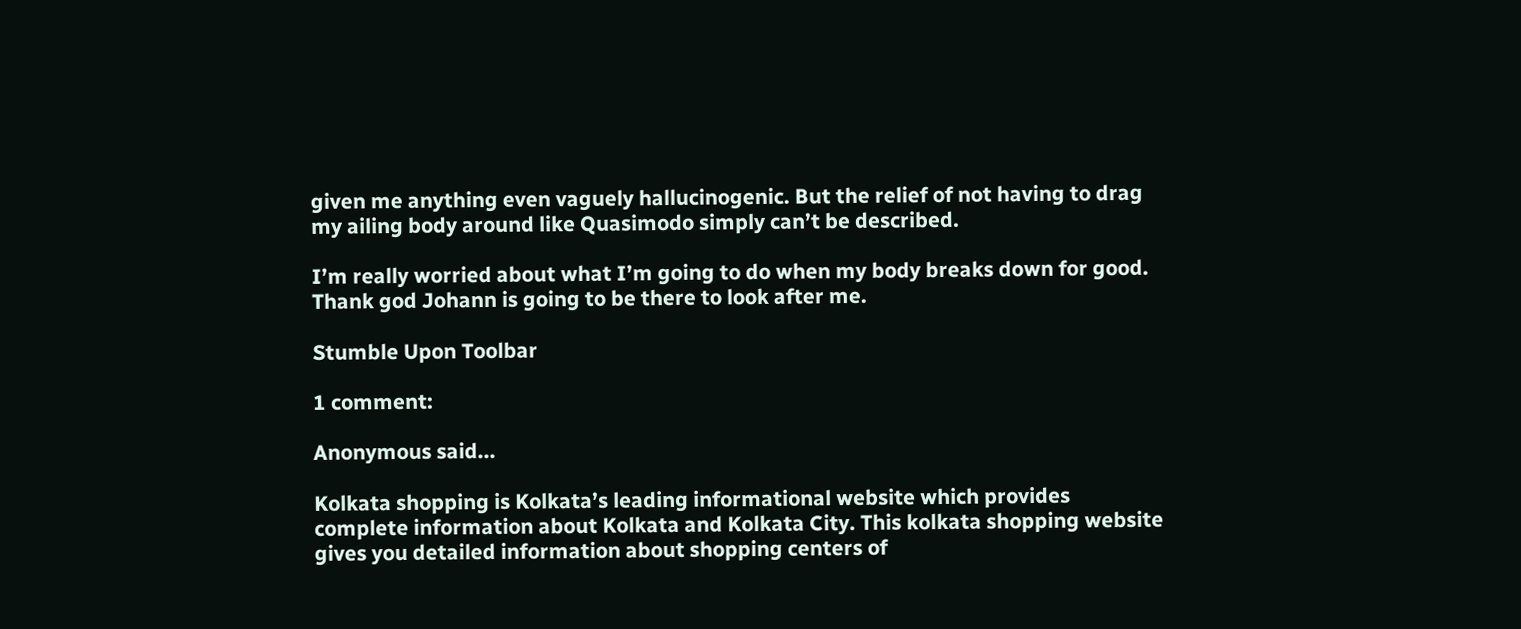given me anything even vaguely hallucinogenic. But the relief of not having to drag my ailing body around like Quasimodo simply can’t be described.

I’m really worried about what I’m going to do when my body breaks down for good. Thank god Johann is going to be there to look after me.

Stumble Upon Toolbar

1 comment:

Anonymous said...

Kolkata shopping is Kolkata’s leading informational website which provides complete information about Kolkata and Kolkata City. This kolkata shopping website gives you detailed information about shopping centers of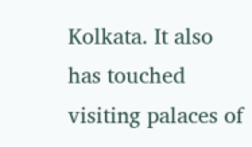Kolkata. It also has touched visiting palaces of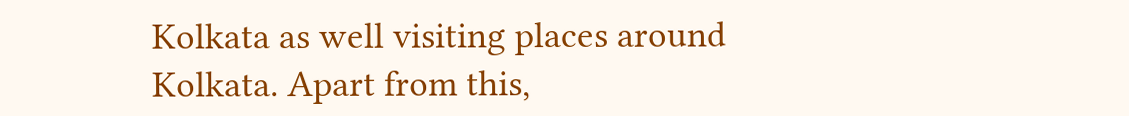Kolkata as well visiting places around Kolkata. Apart from this,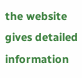the website gives detailed information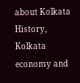about Kolkata History, Kolkata economy and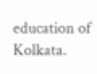education of Kolkata.